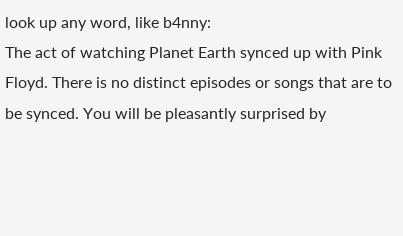look up any word, like b4nny:
The act of watching Planet Earth synced up with Pink Floyd. There is no distinct episodes or songs that are to be synced. You will be pleasantly surprised by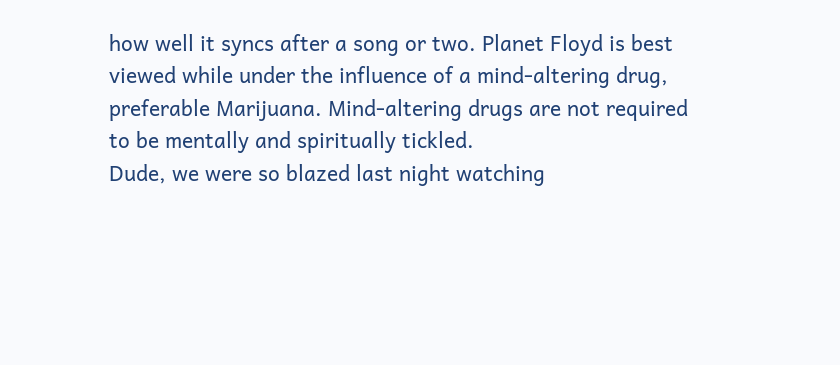how well it syncs after a song or two. Planet Floyd is best viewed while under the influence of a mind-altering drug, preferable Marijuana. Mind-altering drugs are not required to be mentally and spiritually tickled.
Dude, we were so blazed last night watching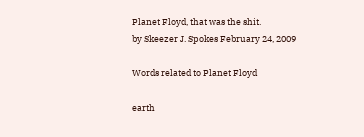Planet Floyd, that was the shit.
by Skeezer J. Spokes February 24, 2009

Words related to Planet Floyd

earth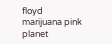floyd marijuana pink planet